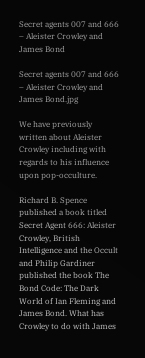Secret agents 007 and 666 – Aleister Crowley and James Bond

Secret agents 007 and 666 – Aleister Crowley and James Bond.jpg

We have previously written about Aleister Crowley including with regards to his influence upon pop-occulture.

Richard B. Spence published a book titled Secret Agent 666: Aleister Crowley, British Intelligence and the Occult and Philip Gardiner published the book The Bond Code: The Dark World of Ian Fleming and James Bond. What has Crowley to do with James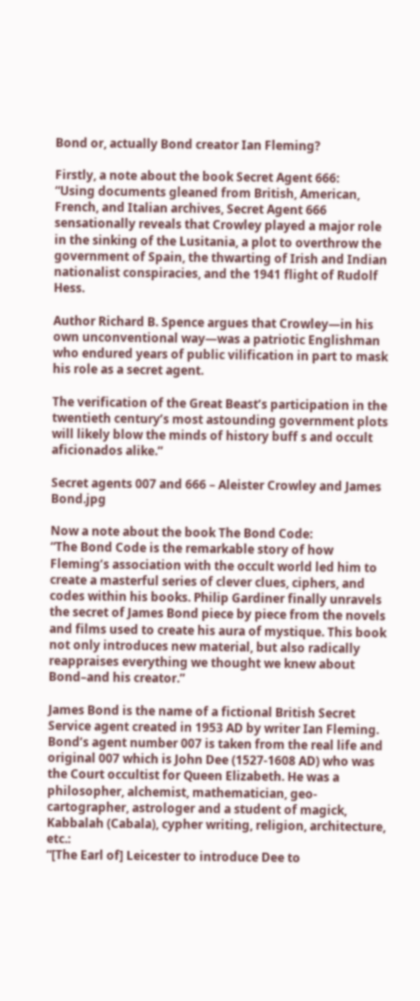Bond or, actually Bond creator Ian Fleming?

Firstly, a note about the book Secret Agent 666:
“Using documents gleaned from British, American, French, and Italian archives, Secret Agent 666 sensationally reveals that Crowley played a major role in the sinking of the Lusitania, a plot to overthrow the government of Spain, the thwarting of Irish and Indian nationalist conspiracies, and the 1941 flight of Rudolf Hess.

Author Richard B. Spence argues that Crowley—in his own unconventional way—was a patriotic Englishman who endured years of public vilification in part to mask his role as a secret agent.

The verification of the Great Beast’s participation in the twentieth century’s most astounding government plots will likely blow the minds of history buff s and occult aficionados alike.”

Secret agents 007 and 666 – Aleister Crowley and James Bond.jpg

Now a note about the book The Bond Code:
“The Bond Code is the remarkable story of how Fleming’s association with the occult world led him to create a masterful series of clever clues, ciphers, and codes within his books. Philip Gardiner finally unravels the secret of James Bond piece by piece from the novels and films used to create his aura of mystique. This book not only introduces new material, but also radically reappraises everything we thought we knew about Bond–and his creator.”

James Bond is the name of a fictional British Secret Service agent created in 1953 AD by writer Ian Fleming. Bond’s agent number 007 is taken from the real life and original 007 which is John Dee (1527-1608 AD) who was the Court occultist for Queen Elizabeth. He was a philosopher, alchemist, mathematician, geo-cartographer, astrologer and a student of magick, Kabbalah (Cabala), cypher writing, religion, architecture, etc.:
“[The Earl of] Leicester to introduce Dee to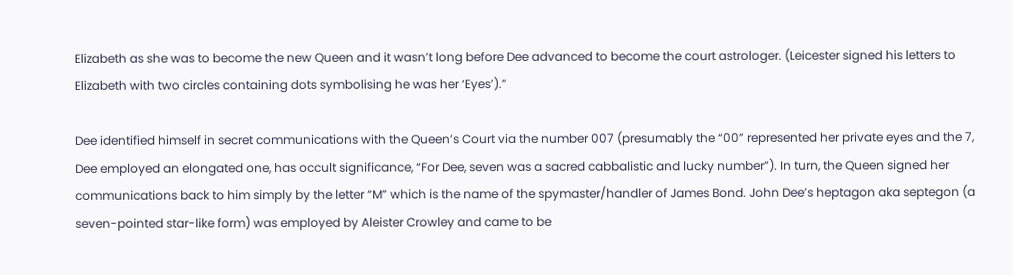Elizabeth as she was to become the new Queen and it wasn’t long before Dee advanced to become the court astrologer. (Leicester signed his letters to Elizabeth with two circles containing dots symbolising he was her ‘Eyes’).”

Dee identified himself in secret communications with the Queen’s Court via the number 007 (presumably the “00” represented her private eyes and the 7, Dee employed an elongated one, has occult significance, “For Dee, seven was a sacred cabbalistic and lucky number”). In turn, the Queen signed her communications back to him simply by the letter “M” which is the name of the spymaster/handler of James Bond. John Dee’s heptagon aka septegon (a seven-pointed star-like form) was employed by Aleister Crowley and came to be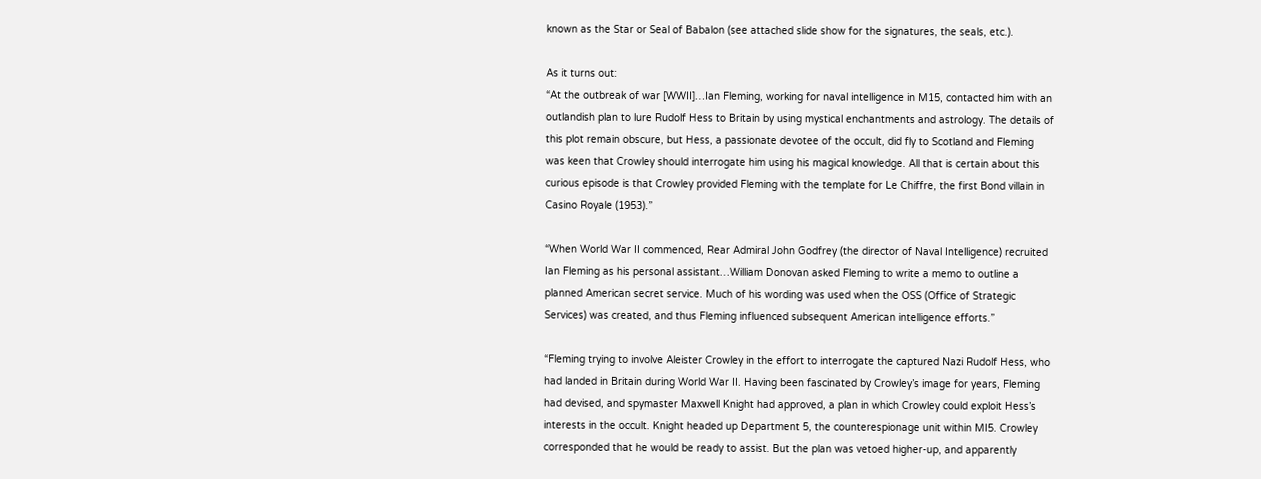known as the Star or Seal of Babalon (see attached slide show for the signatures, the seals, etc.).

As it turns out:
“At the outbreak of war [WWII]…Ian Fleming, working for naval intelligence in M15, contacted him with an outlandish plan to lure Rudolf Hess to Britain by using mystical enchantments and astrology. The details of this plot remain obscure, but Hess, a passionate devotee of the occult, did fly to Scotland and Fleming was keen that Crowley should interrogate him using his magical knowledge. All that is certain about this curious episode is that Crowley provided Fleming with the template for Le Chiffre, the first Bond villain in Casino Royale (1953).”

“When World War II commenced, Rear Admiral John Godfrey (the director of Naval Intelligence) recruited Ian Fleming as his personal assistant…William Donovan asked Fleming to write a memo to outline a planned American secret service. Much of his wording was used when the OSS (Office of Strategic Services) was created, and thus Fleming influenced subsequent American intelligence efforts.”

“Fleming trying to involve Aleister Crowley in the effort to interrogate the captured Nazi Rudolf Hess, who had landed in Britain during World War II. Having been fascinated by Crowley’s image for years, Fleming had devised, and spymaster Maxwell Knight had approved, a plan in which Crowley could exploit Hess’s interests in the occult. Knight headed up Department 5, the counterespionage unit within MI5. Crowley corresponded that he would be ready to assist. But the plan was vetoed higher-up, and apparently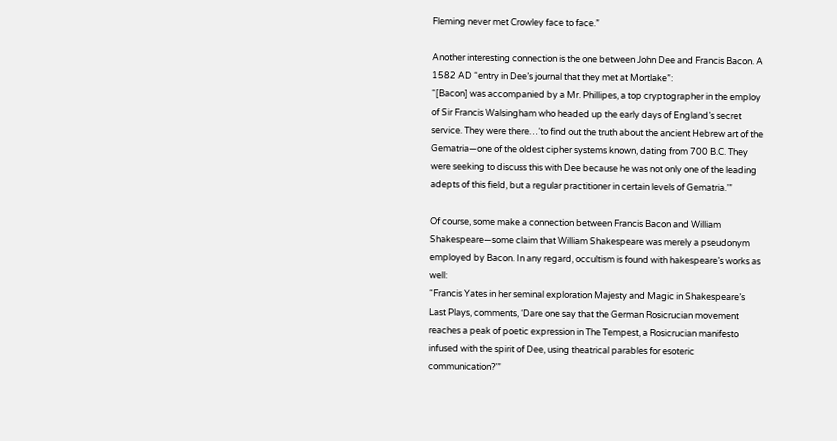Fleming never met Crowley face to face.”

Another interesting connection is the one between John Dee and Francis Bacon. A 1582 AD “entry in Dee’s journal that they met at Mortlake”:
“[Bacon] was accompanied by a Mr. Phillipes, a top cryptographer in the employ of Sir Francis Walsingham who headed up the early days of England’s secret service. They were there…‘to find out the truth about the ancient Hebrew art of the Gematria—one of the oldest cipher systems known, dating from 700 B.C. They were seeking to discuss this with Dee because he was not only one of the leading adepts of this field, but a regular practitioner in certain levels of Gematria.’”

Of course, some make a connection between Francis Bacon and William Shakespeare—some claim that William Shakespeare was merely a pseudonym employed by Bacon. In any regard, occultism is found with hakespeare’s works as well:
“Francis Yates in her seminal exploration Majesty and Magic in Shakespeare’s Last Plays, comments, ‘Dare one say that the German Rosicrucian movement reaches a peak of poetic expression in The Tempest, a Rosicrucian manifesto infused with the spirit of Dee, using theatrical parables for esoteric communication?’”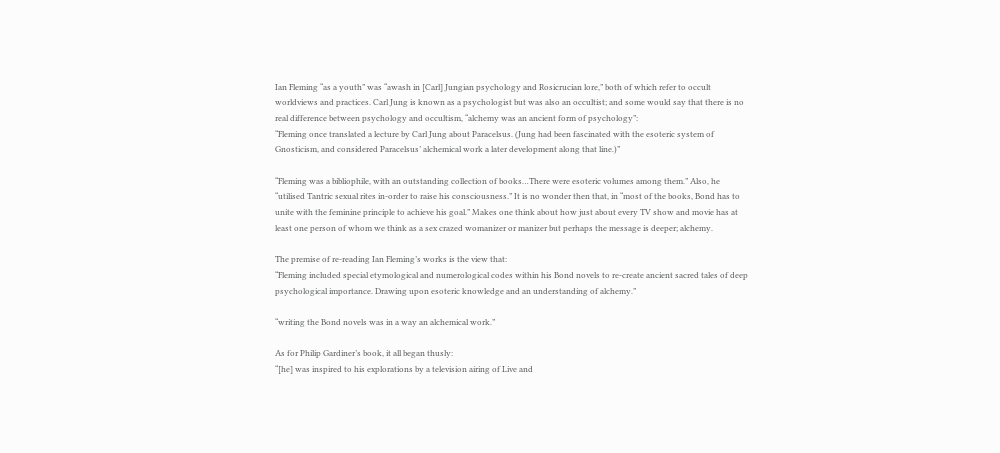Ian Fleming “as a youth” was “awash in [Carl] Jungian psychology and Rosicrucian lore,” both of which refer to occult worldviews and practices. Carl Jung is known as a psychologist but was also an occultist; and some would say that there is no real difference between psychology and occultism, “alchemy was an ancient form of psychology”:
“Fleming once translated a lecture by Carl Jung about Paracelsus. (Jung had been fascinated with the esoteric system of Gnosticism, and considered Paracelsus’ alchemical work a later development along that line.)”

“Fleming was a bibliophile, with an outstanding collection of books…There were esoteric volumes among them.” Also, he “utilised Tantric sexual rites in-order to raise his consciousness.” It is no wonder then that, in “most of the books, Bond has to unite with the feminine principle to achieve his goal.” Makes one think about how just about every TV show and movie has at least one person of whom we think as a sex crazed womanizer or manizer but perhaps the message is deeper; alchemy.

The premise of re-reading Ian Fleming’s works is the view that:
“Fleming included special etymological and numerological codes within his Bond novels to re-create ancient sacred tales of deep psychological importance. Drawing upon esoteric knowledge and an understanding of alchemy.”

“writing the Bond novels was in a way an alchemical work.”

As for Philip Gardiner’s book, it all began thusly:
“[he] was inspired to his explorations by a television airing of Live and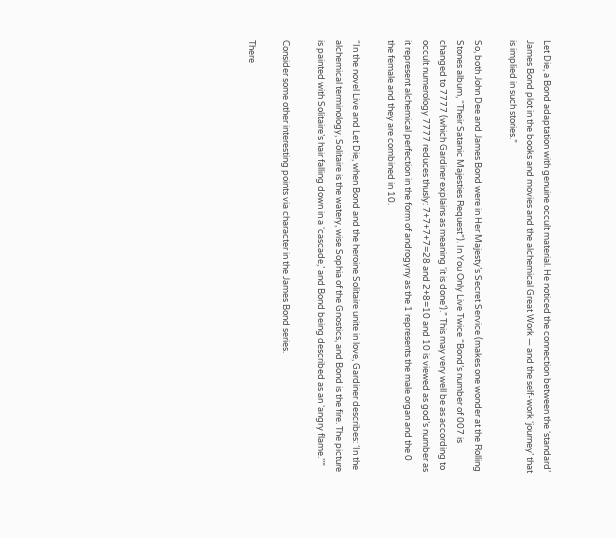Let Die, a Bond adaptation with genuine occult material. He noticed the connection between the ‘standard’ James Bond plot in the books and movies and the alchemical Great Work — and the self-work ‘journey’ that is implied in such stories.”

So, both John Dee and James Bond were in Her Majesty’s Secret Service (makes one wonder at the Rolling Stones album, “Their Satanic Majesties Request”). In You Only Live Twice “Bond’s number of 007 is changed to 7777 (which Gardiner explains as meaning ‘it is done’).” This may very well be as according to occult numerology 7777 reduces thusly: 7+7+7+7=28 and 2+8=10 and 10 is viewed as god’s number as it represent alchemical perfection in the form of androgyny as the 1 represents the male organ and the 0 the female and they are combined in 10.

“In the novel Live and Let Die, when Bond and the heroine Solitaire unite in love, Gardiner describes: ‘In the alchemical terminology, Solitaire is the watery, wise Sophia of the Gnostics, and Bond is the fire. The picture is painted with Solitaire’s hair falling down in a ‘cascade,’ and Bond being described as an ‘angry flame.’’”

Consider some other interesting points via character in the James Bond series.

There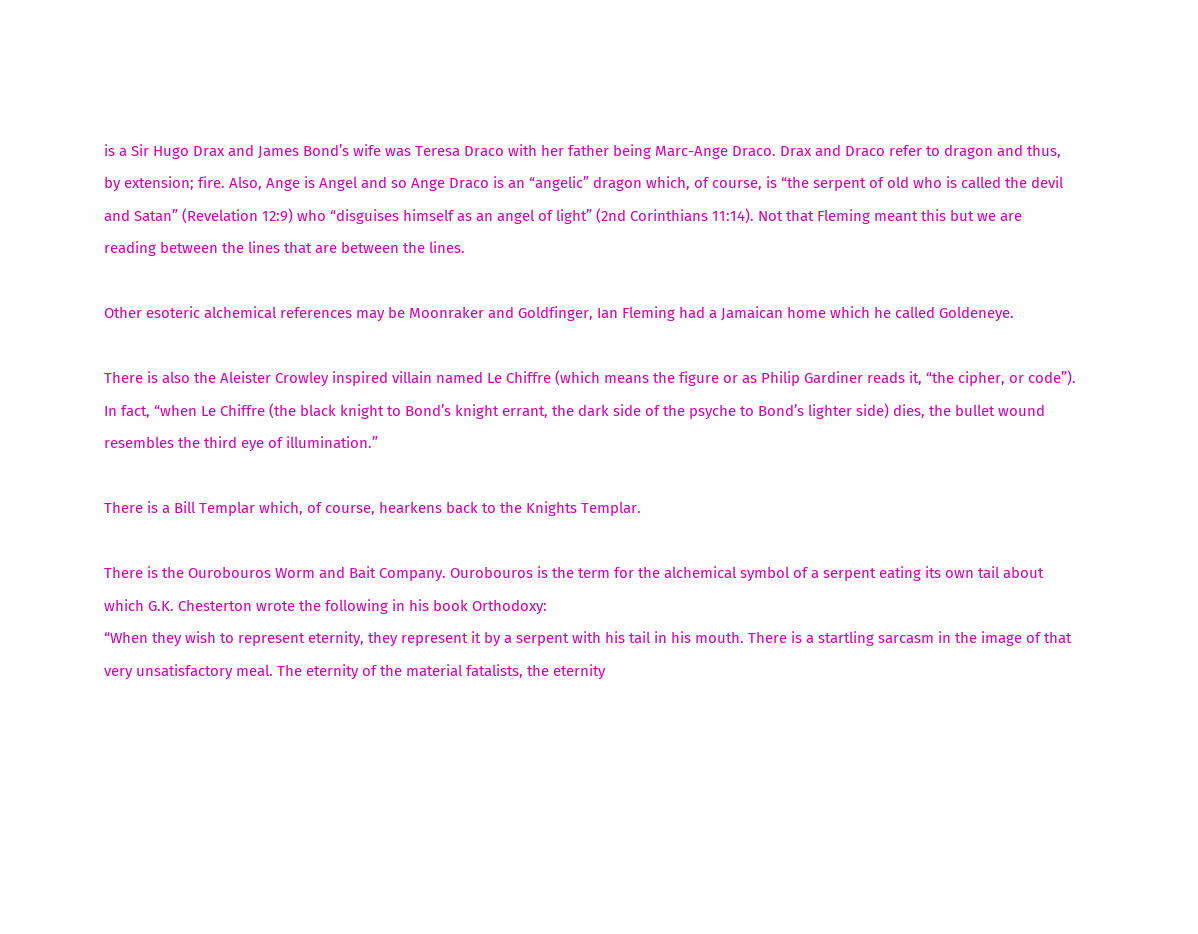is a Sir Hugo Drax and James Bond’s wife was Teresa Draco with her father being Marc-Ange Draco. Drax and Draco refer to dragon and thus, by extension; fire. Also, Ange is Angel and so Ange Draco is an “angelic” dragon which, of course, is “the serpent of old who is called the devil and Satan” (Revelation 12:9) who “disguises himself as an angel of light” (2nd Corinthians 11:14). Not that Fleming meant this but we are reading between the lines that are between the lines.

Other esoteric alchemical references may be Moonraker and Goldfinger, Ian Fleming had a Jamaican home which he called Goldeneye.

There is also the Aleister Crowley inspired villain named Le Chiffre (which means the figure or as Philip Gardiner reads it, “the cipher, or code”). In fact, “when Le Chiffre (the black knight to Bond’s knight errant, the dark side of the psyche to Bond’s lighter side) dies, the bullet wound resembles the third eye of illumination.”

There is a Bill Templar which, of course, hearkens back to the Knights Templar.

There is the Ourobouros Worm and Bait Company. Ourobouros is the term for the alchemical symbol of a serpent eating its own tail about which G.K. Chesterton wrote the following in his book Orthodoxy:
“When they wish to represent eternity, they represent it by a serpent with his tail in his mouth. There is a startling sarcasm in the image of that very unsatisfactory meal. The eternity of the material fatalists, the eternity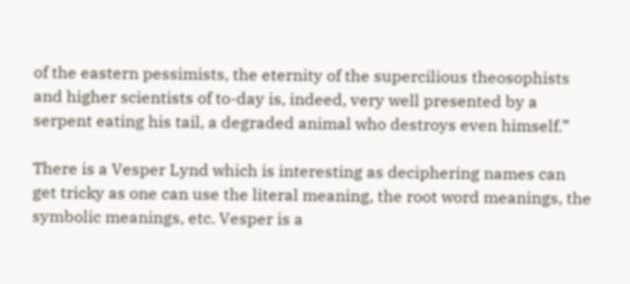of the eastern pessimists, the eternity of the supercilious theosophists and higher scientists of to-day is, indeed, very well presented by a serpent eating his tail, a degraded animal who destroys even himself.”

There is a Vesper Lynd which is interesting as deciphering names can get tricky as one can use the literal meaning, the root word meanings, the symbolic meanings, etc. Vesper is a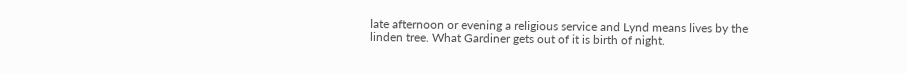late afternoon or evening a religious service and Lynd means lives by the linden tree. What Gardiner gets out of it is birth of night.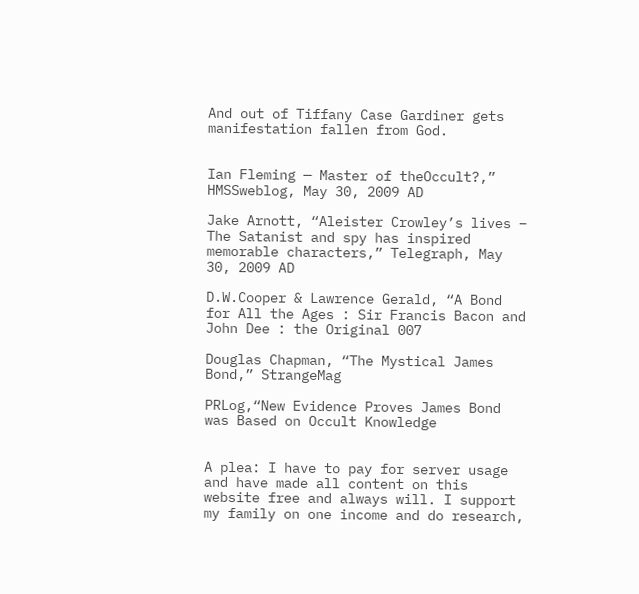And out of Tiffany Case Gardiner gets manifestation fallen from God.


Ian Fleming — Master of theOccult?,” HMSSweblog, May 30, 2009 AD

Jake Arnott, “Aleister Crowley’s lives – The Satanist and spy has inspired memorable characters,” Telegraph, May 30, 2009 AD

D.W.Cooper & Lawrence Gerald, “A Bond for All the Ages : Sir Francis Bacon and John Dee : the Original 007

Douglas Chapman, “The Mystical James Bond,” StrangeMag

PRLog,“New Evidence Proves James Bond was Based on Occult Knowledge


A plea: I have to pay for server usage and have made all content on this website free and always will. I support my family on one income and do research,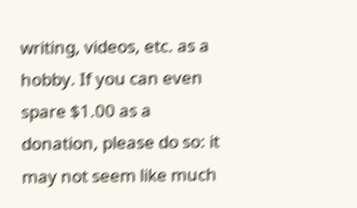writing, videos, etc. as a hobby. If you can even spare $1.00 as a donation, please do so: it may not seem like much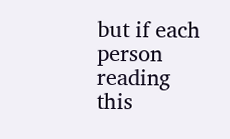but if each person reading this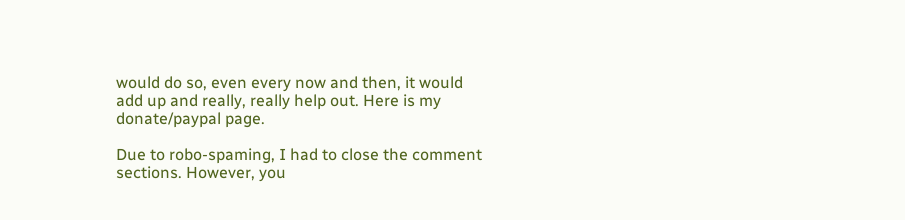would do so, even every now and then, it would add up and really, really help out. Here is my donate/paypal page.

Due to robo-spaming, I had to close the comment sections. However, you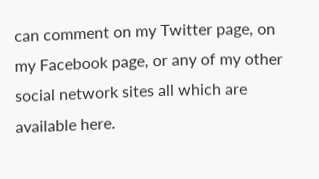can comment on my Twitter page, on my Facebook page, or any of my other social network sites all which are available here.